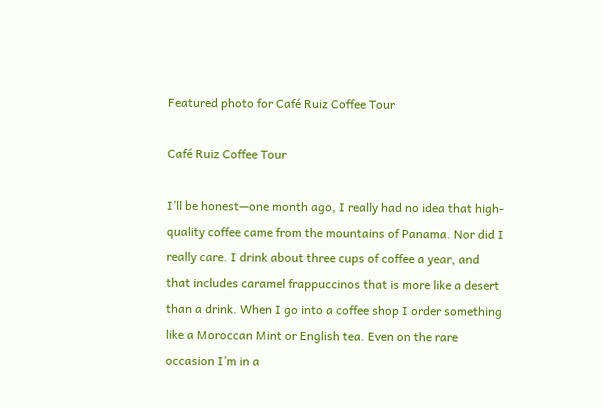Featured photo for Café Ruiz Coffee Tour

Café Ruiz Coffee Tour

I’ll be honest—one month ago, I really had no idea that high-quality coffee came from the mountains of Panama. Nor did I really care. I drink about three cups of coffee a year, and that includes caramel frappuccinos that is more like a desert than a drink. When I go into a coffee shop I order something like a Moroccan Mint or English tea. Even on the rare occasion I’m in a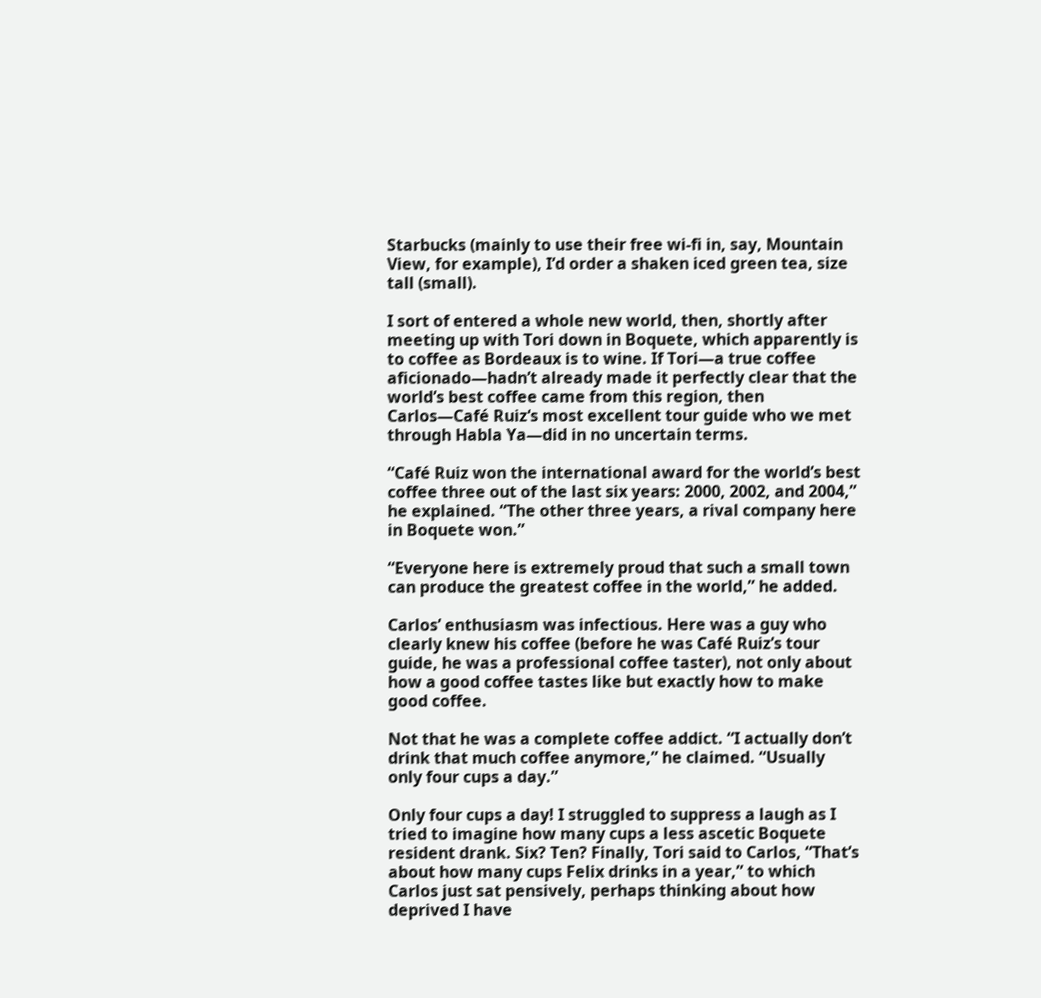Starbucks (mainly to use their free wi-fi in, say, Mountain View, for example), I’d order a shaken iced green tea, size tall (small).

I sort of entered a whole new world, then, shortly after meeting up with Tori down in Boquete, which apparently is to coffee as Bordeaux is to wine. If Tori—a true coffee aficionado—hadn’t already made it perfectly clear that the world’s best coffee came from this region, then Carlos—Café Ruiz‘s most excellent tour guide who we met through Habla Ya—did in no uncertain terms.

“Café Ruiz won the international award for the world’s best coffee three out of the last six years: 2000, 2002, and 2004,” he explained. “The other three years, a rival company here in Boquete won.”

“Everyone here is extremely proud that such a small town can produce the greatest coffee in the world,” he added.

Carlos’ enthusiasm was infectious. Here was a guy who clearly knew his coffee (before he was Café Ruiz’s tour guide, he was a professional coffee taster), not only about how a good coffee tastes like but exactly how to make good coffee.

Not that he was a complete coffee addict. “I actually don’t drink that much coffee anymore,” he claimed. “Usually only four cups a day.”

Only four cups a day! I struggled to suppress a laugh as I tried to imagine how many cups a less ascetic Boquete resident drank. Six? Ten? Finally, Tori said to Carlos, “That’s about how many cups Felix drinks in a year,” to which Carlos just sat pensively, perhaps thinking about how deprived I have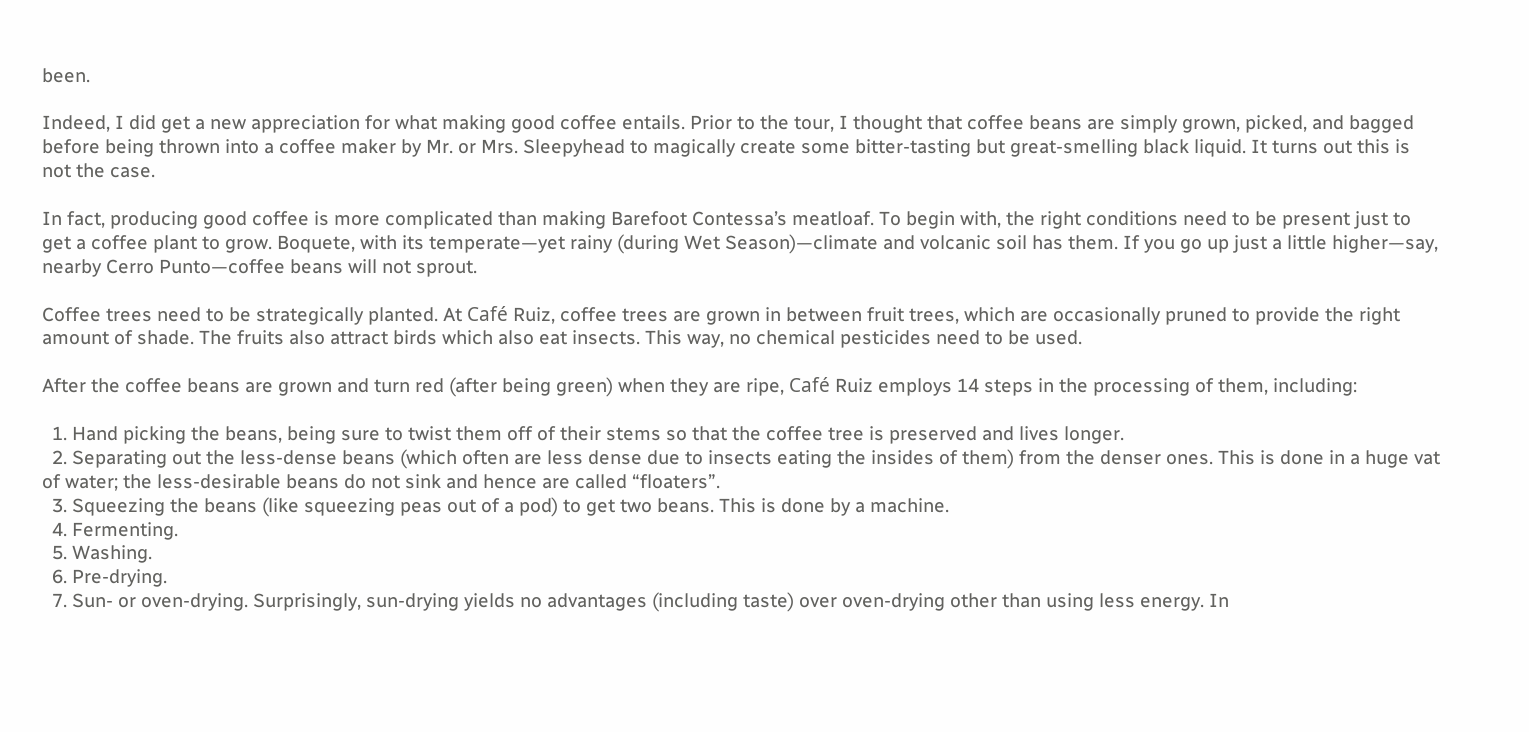been.

Indeed, I did get a new appreciation for what making good coffee entails. Prior to the tour, I thought that coffee beans are simply grown, picked, and bagged before being thrown into a coffee maker by Mr. or Mrs. Sleepyhead to magically create some bitter-tasting but great-smelling black liquid. It turns out this is not the case.

In fact, producing good coffee is more complicated than making Barefoot Contessa’s meatloaf. To begin with, the right conditions need to be present just to get a coffee plant to grow. Boquete, with its temperate—yet rainy (during Wet Season)—climate and volcanic soil has them. If you go up just a little higher—say, nearby Cerro Punto—coffee beans will not sprout.

Coffee trees need to be strategically planted. At Café Ruiz, coffee trees are grown in between fruit trees, which are occasionally pruned to provide the right amount of shade. The fruits also attract birds which also eat insects. This way, no chemical pesticides need to be used.

After the coffee beans are grown and turn red (after being green) when they are ripe, Café Ruiz employs 14 steps in the processing of them, including:

  1. Hand picking the beans, being sure to twist them off of their stems so that the coffee tree is preserved and lives longer.
  2. Separating out the less-dense beans (which often are less dense due to insects eating the insides of them) from the denser ones. This is done in a huge vat of water; the less-desirable beans do not sink and hence are called “floaters”.
  3. Squeezing the beans (like squeezing peas out of a pod) to get two beans. This is done by a machine.
  4. Fermenting.
  5. Washing.
  6. Pre-drying.
  7. Sun- or oven-drying. Surprisingly, sun-drying yields no advantages (including taste) over oven-drying other than using less energy. In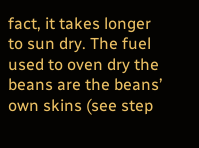fact, it takes longer to sun dry. The fuel used to oven dry the beans are the beans’ own skins (see step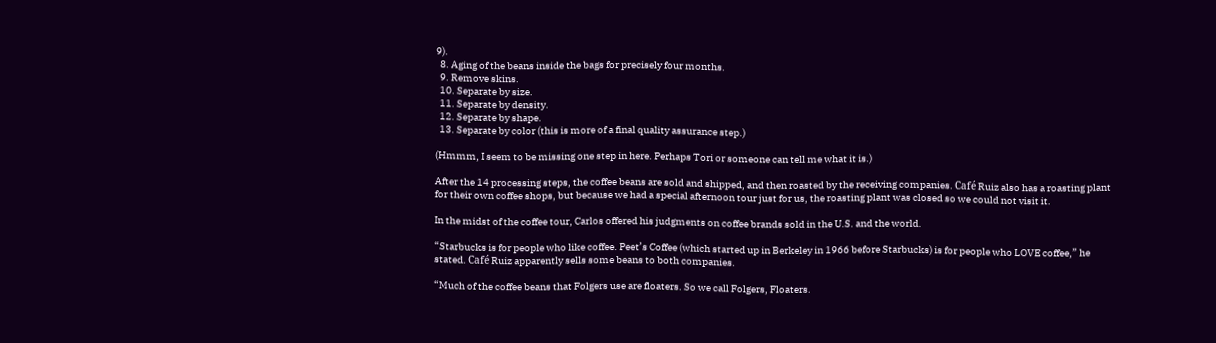9).
  8. Aging of the beans inside the bags for precisely four months.
  9. Remove skins.
  10. Separate by size.
  11. Separate by density.
  12. Separate by shape.
  13. Separate by color (this is more of a final quality assurance step.)

(Hmmm, I seem to be missing one step in here. Perhaps Tori or someone can tell me what it is.)

After the 14 processing steps, the coffee beans are sold and shipped, and then roasted by the receiving companies. Café Ruiz also has a roasting plant for their own coffee shops, but because we had a special afternoon tour just for us, the roasting plant was closed so we could not visit it.

In the midst of the coffee tour, Carlos offered his judgments on coffee brands sold in the U.S. and the world.

“Starbucks is for people who like coffee. Peet’s Coffee (which started up in Berkeley in 1966 before Starbucks) is for people who LOVE coffee,” he stated. Café Ruiz apparently sells some beans to both companies.

“Much of the coffee beans that Folgers use are floaters. So we call Folgers, Floaters.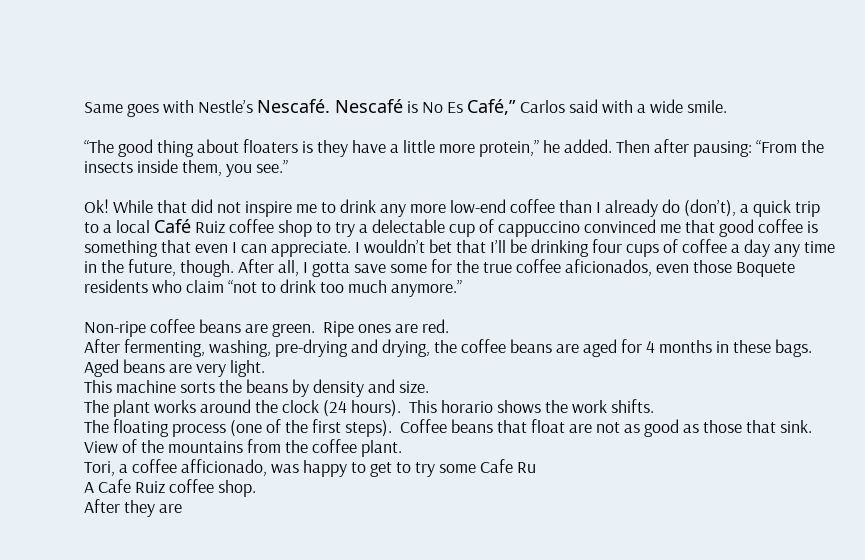Same goes with Nestle’s Nescafé. Nescafé is No Es Café,” Carlos said with a wide smile.

“The good thing about floaters is they have a little more protein,” he added. Then after pausing: “From the insects inside them, you see.”

Ok! While that did not inspire me to drink any more low-end coffee than I already do (don’t), a quick trip to a local Café Ruiz coffee shop to try a delectable cup of cappuccino convinced me that good coffee is something that even I can appreciate. I wouldn’t bet that I’ll be drinking four cups of coffee a day any time in the future, though. After all, I gotta save some for the true coffee aficionados, even those Boquete residents who claim “not to drink too much anymore.”

Non-ripe coffee beans are green.  Ripe ones are red.
After fermenting, washing, pre-drying and drying, the coffee beans are aged for 4 months in these bags.
Aged beans are very light.
This machine sorts the beans by density and size.
The plant works around the clock (24 hours).  This horario shows the work shifts.
The floating process (one of the first steps).  Coffee beans that float are not as good as those that sink.
View of the mountains from the coffee plant.
Tori, a coffee afficionado, was happy to get to try some Cafe Ru
A Cafe Ruiz coffee shop.
After they are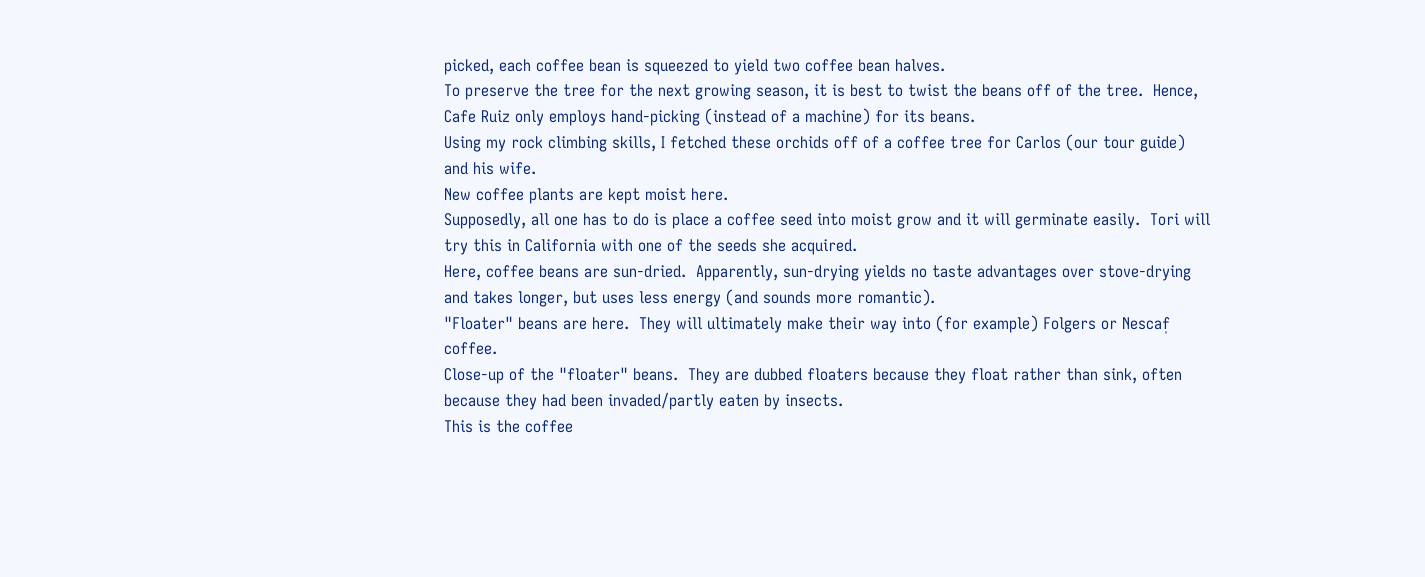picked, each coffee bean is squeezed to yield two coffee bean halves.
To preserve the tree for the next growing season, it is best to twist the beans off of the tree.  Hence, Cafe Ruiz only employs hand-picking (instead of a machine) for its beans.
Using my rock climbing skills, I fetched these orchids off of a coffee tree for Carlos (our tour guide) and his wife.
New coffee plants are kept moist here.
Supposedly, all one has to do is place a coffee seed into moist grow and it will germinate easily.  Tori will try this in California with one of the seeds she acquired.
Here, coffee beans are sun-dried.  Apparently, sun-drying yields no taste advantages over stove-drying and takes longer, but uses less energy (and sounds more romantic).
"Floater" beans are here.  They will ultimately make their way into (for example) Folgers or Nescaf̩ coffee.
Close-up of the "floater" beans.  They are dubbed floaters because they float rather than sink, often because they had been invaded/partly eaten by insects.
This is the coffee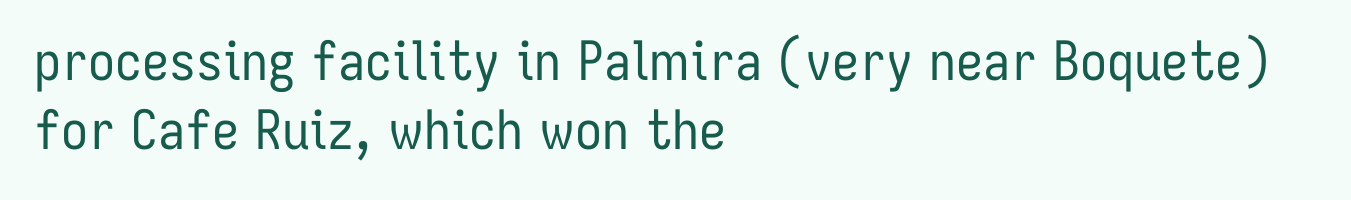processing facility in Palmira (very near Boquete) for Cafe Ruiz, which won the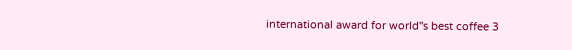international award for world''s best coffee 3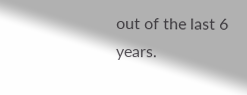out of the last 6 years.